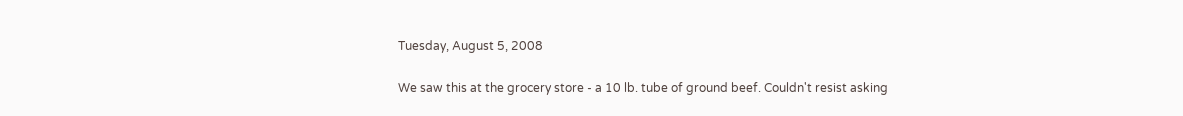Tuesday, August 5, 2008

We saw this at the grocery store - a 10 lb. tube of ground beef. Couldn't resist asking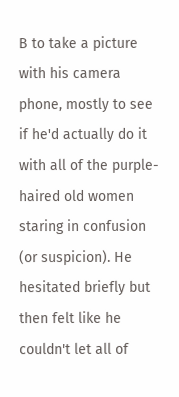B to take a picture with his camera phone, mostly to see if he'd actually do it with all of the purple-haired old women staring in confusion (or suspicion). He hesitated briefly but then felt like he couldn't let all of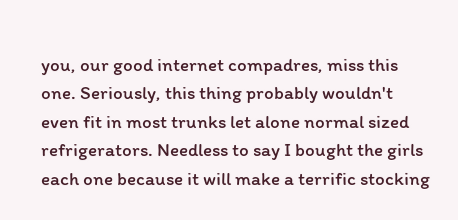you, our good internet compadres, miss this one. Seriously, this thing probably wouldn't even fit in most trunks let alone normal sized refrigerators. Needless to say I bought the girls each one because it will make a terrific stocking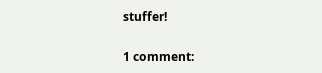stuffer!

1 comment: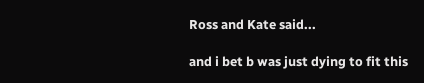Ross and Kate said...

and i bet b was just dying to fit this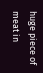huge piece of meat in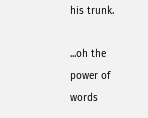his trunk.

...oh the power of words